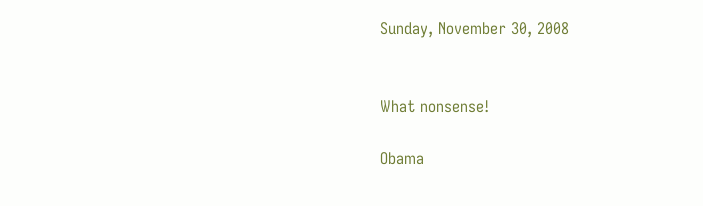Sunday, November 30, 2008


What nonsense!

Obama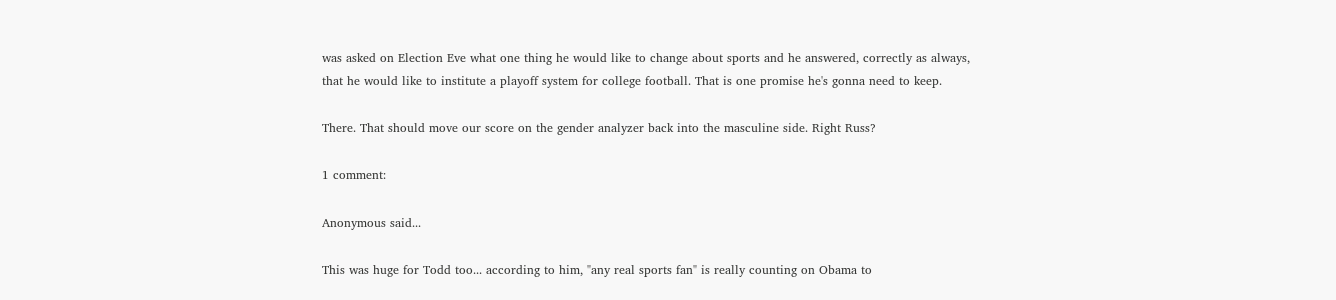was asked on Election Eve what one thing he would like to change about sports and he answered, correctly as always, that he would like to institute a playoff system for college football. That is one promise he's gonna need to keep.

There. That should move our score on the gender analyzer back into the masculine side. Right Russ?

1 comment:

Anonymous said...

This was huge for Todd too... according to him, "any real sports fan" is really counting on Obama to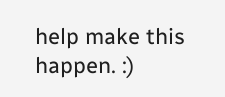help make this happen. :)